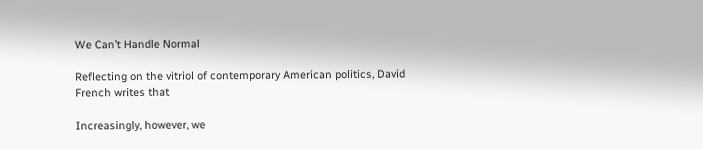We Can’t Handle Normal

Reflecting on the vitriol of contemporary American politics, David French writes that

Increasingly, however, we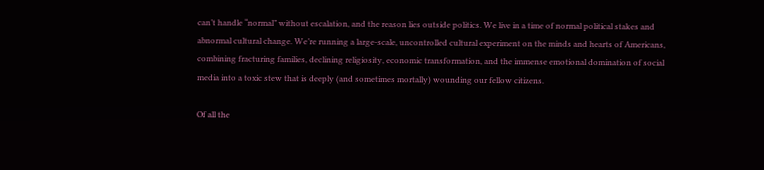can’t handle “normal” without escalation, and the reason lies outside politics. We live in a time of normal political stakes and abnormal cultural change. We’re running a large-scale, uncontrolled cultural experiment on the minds and hearts of Americans, combining fracturing families, declining religiosity, economic transformation, and the immense emotional domination of social media into a toxic stew that is deeply (and sometimes mortally) wounding our fellow citizens.

Of all the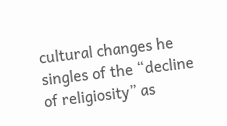cultural changes he singles of the “decline of religiosity” as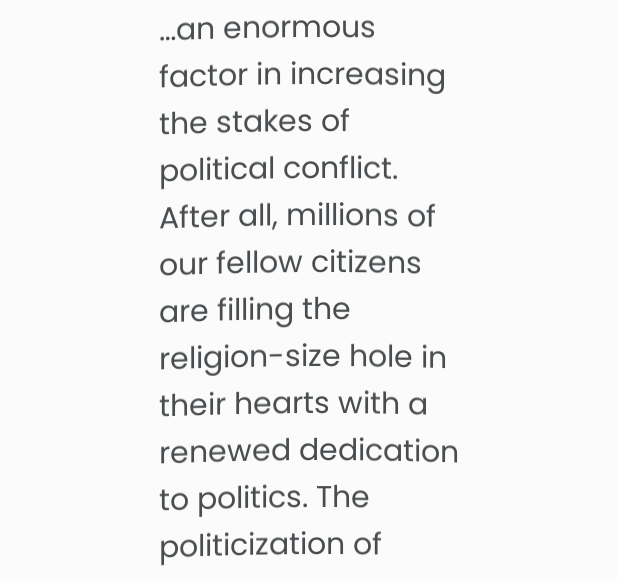…an enormous factor in increasing the stakes of political conflict. After all, millions of our fellow citizens are filling the religion-size hole in their hearts with a renewed dedication to politics. The politicization of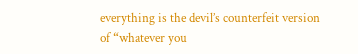everything is the devil’s counterfeit version of “whatever you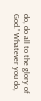do, do all to the glory of God.” Whatever you do,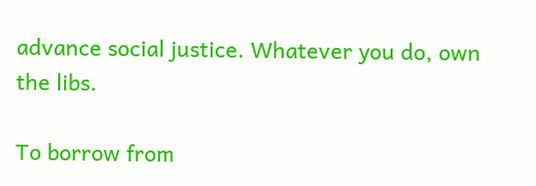advance social justice. Whatever you do, own the libs.

To borrow from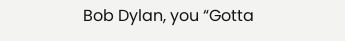Bob Dylan, you “Gotta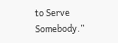to Serve Somebody.”